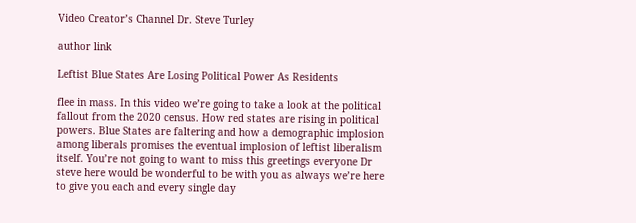Video Creator’s Channel Dr. Steve Turley

author link

Leftist Blue States Are Losing Political Power As Residents

flee in mass. In this video we’re going to take a look at the political fallout from the 2020 census. How red states are rising in political powers. Blue States are faltering and how a demographic implosion among liberals promises the eventual implosion of leftist liberalism itself. You’re not going to want to miss this greetings everyone Dr steve here would be wonderful to be with you as always we’re here to give you each and every single day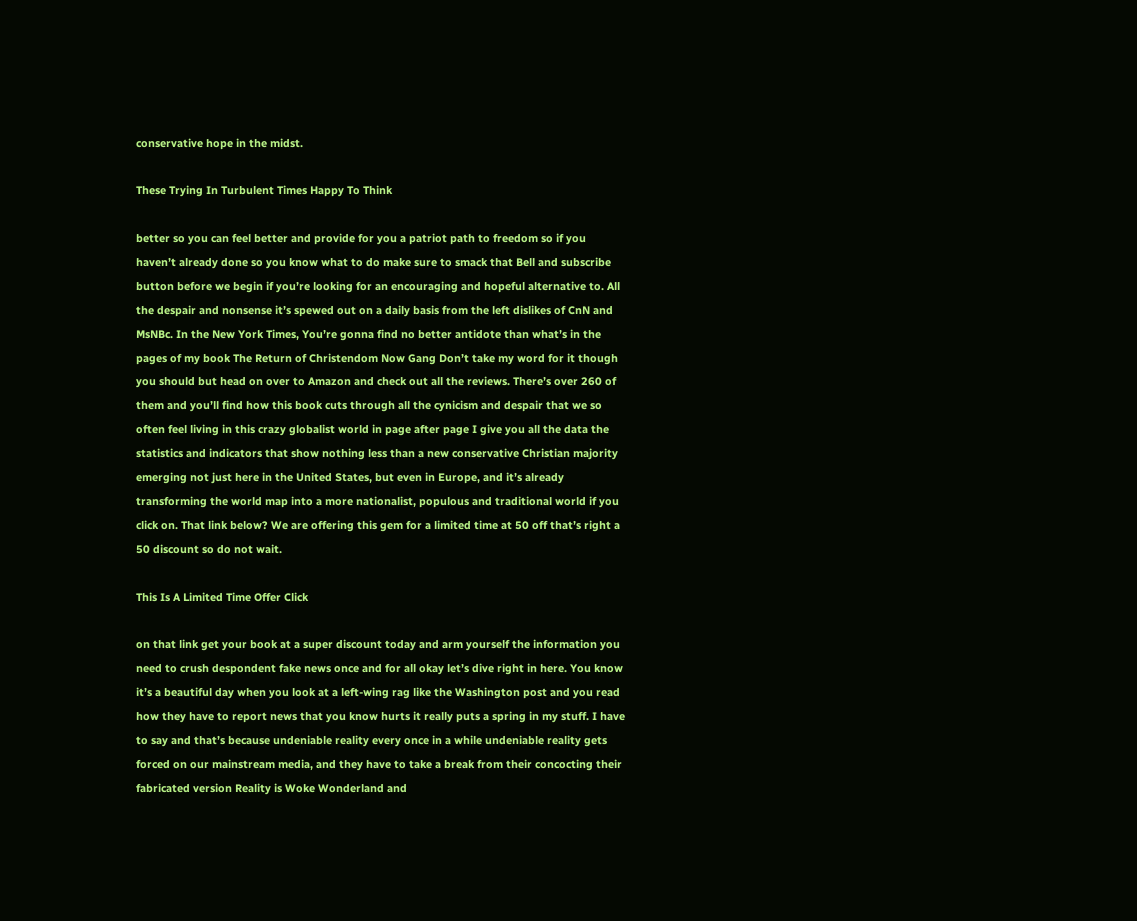conservative hope in the midst.

These Trying In Turbulent Times Happy To Think

better so you can feel better and provide for you a patriot path to freedom so if you haven’t already done so you know what to do make sure to smack that Bell and subscribe button before we begin if you’re looking for an encouraging and hopeful alternative to. All the despair and nonsense it’s spewed out on a daily basis from the left dislikes of CnN and MsNBc. In the New York Times, You’re gonna find no better antidote than what’s in the pages of my book The Return of Christendom Now Gang Don’t take my word for it though you should but head on over to Amazon and check out all the reviews. There’s over 260 of them and you’ll find how this book cuts through all the cynicism and despair that we so often feel living in this crazy globalist world in page after page I give you all the data the statistics and indicators that show nothing less than a new conservative Christian majority emerging not just here in the United States, but even in Europe, and it’s already transforming the world map into a more nationalist, populous and traditional world if you click on. That link below? We are offering this gem for a limited time at 50 off that’s right a 50 discount so do not wait.

This Is A Limited Time Offer Click

on that link get your book at a super discount today and arm yourself the information you need to crush despondent fake news once and for all okay let’s dive right in here. You know it’s a beautiful day when you look at a left-wing rag like the Washington post and you read how they have to report news that you know hurts it really puts a spring in my stuff. I have to say and that’s because undeniable reality every once in a while undeniable reality gets forced on our mainstream media, and they have to take a break from their concocting their fabricated version Reality is Woke Wonderland and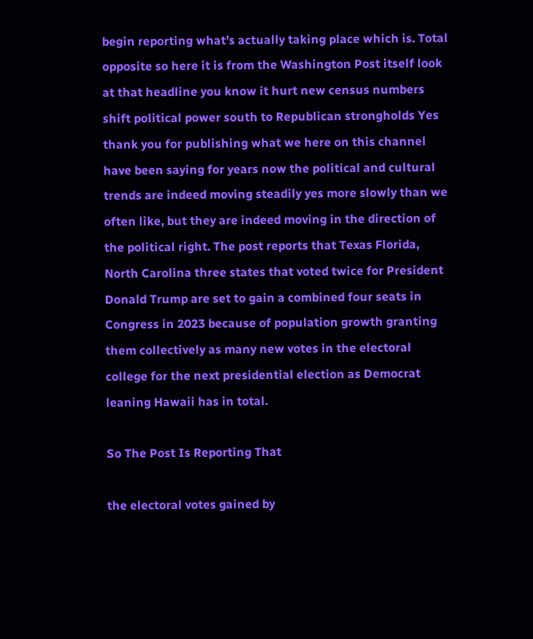begin reporting what’s actually taking place which is. Total opposite so here it is from the Washington Post itself look at that headline you know it hurt new census numbers shift political power south to Republican strongholds Yes thank you for publishing what we here on this channel have been saying for years now the political and cultural trends are indeed moving steadily yes more slowly than we often like, but they are indeed moving in the direction of the political right. The post reports that Texas Florida, North Carolina three states that voted twice for President Donald Trump are set to gain a combined four seats in Congress in 2023 because of population growth granting them collectively as many new votes in the electoral college for the next presidential election as Democrat leaning Hawaii has in total.

So The Post Is Reporting That

the electoral votes gained by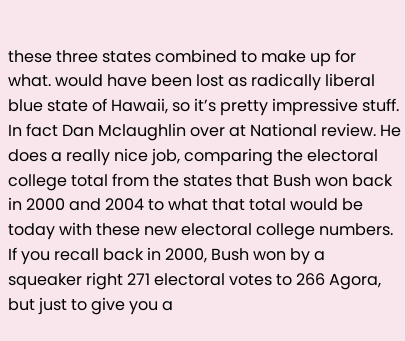these three states combined to make up for what. would have been lost as radically liberal blue state of Hawaii, so it’s pretty impressive stuff. In fact Dan Mclaughlin over at National review. He does a really nice job, comparing the electoral college total from the states that Bush won back in 2000 and 2004 to what that total would be today with these new electoral college numbers. If you recall back in 2000, Bush won by a squeaker right 271 electoral votes to 266 Agora, but just to give you a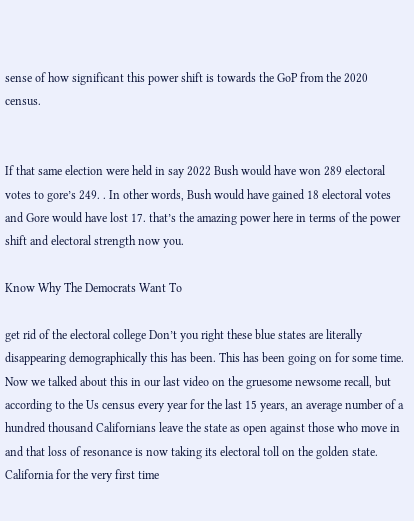sense of how significant this power shift is towards the GoP from the 2020 census.


If that same election were held in say 2022 Bush would have won 289 electoral votes to gore’s 249. . In other words, Bush would have gained 18 electoral votes and Gore would have lost 17. that’s the amazing power here in terms of the power shift and electoral strength now you.

Know Why The Democrats Want To

get rid of the electoral college Don’t you right these blue states are literally disappearing demographically this has been. This has been going on for some time. Now we talked about this in our last video on the gruesome newsome recall, but according to the Us census every year for the last 15 years, an average number of a hundred thousand Californians leave the state as open against those who move in and that loss of resonance is now taking its electoral toll on the golden state. California for the very first time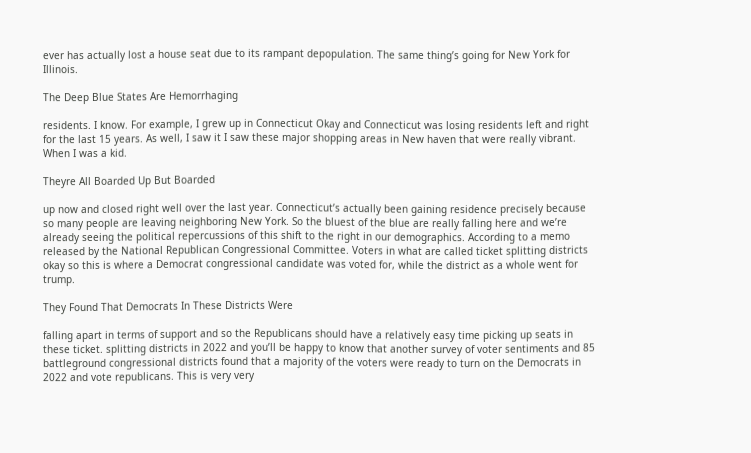ever has actually lost a house seat due to its rampant depopulation. The same thing’s going for New York for Illinois.

The Deep Blue States Are Hemorrhaging

residents. I know. For example, I grew up in Connecticut Okay and Connecticut was losing residents left and right for the last 15 years. As well, I saw it I saw these major shopping areas in New haven that were really vibrant. When I was a kid.

Theyre All Boarded Up But Boarded

up now and closed right well over the last year. Connecticut’s actually been gaining residence precisely because so many people are leaving neighboring New York. So the bluest of the blue are really falling here and we’re already seeing the political repercussions of this shift to the right in our demographics. According to a memo released by the National Republican Congressional Committee. Voters in what are called ticket splitting districts okay so this is where a Democrat congressional candidate was voted for, while the district as a whole went for trump.

They Found That Democrats In These Districts Were

falling apart in terms of support and so the Republicans should have a relatively easy time picking up seats in these ticket. splitting districts in 2022 and you’ll be happy to know that another survey of voter sentiments and 85 battleground congressional districts found that a majority of the voters were ready to turn on the Democrats in 2022 and vote republicans. This is very very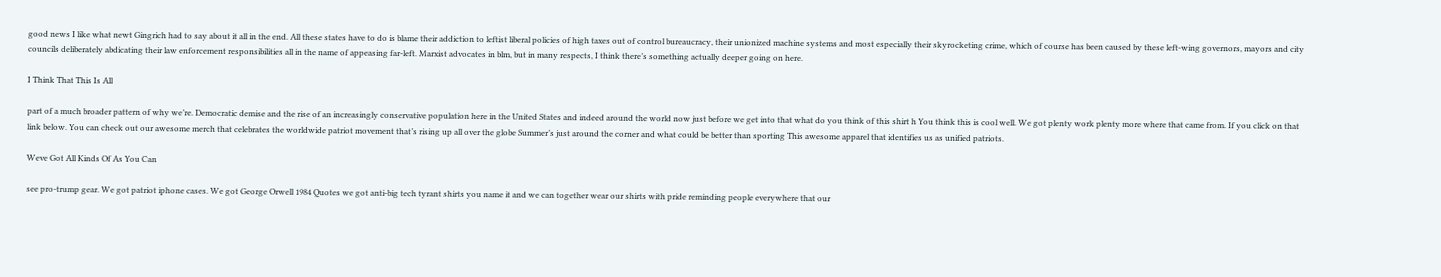good news I like what newt Gingrich had to say about it all in the end. All these states have to do is blame their addiction to leftist liberal policies of high taxes out of control bureaucracy, their unionized machine systems and most especially their skyrocketing crime, which of course has been caused by these left-wing governors, mayors and city councils deliberately abdicating their law enforcement responsibilities all in the name of appeasing far-left. Marxist advocates in blm, but in many respects, I think there’s something actually deeper going on here.

I Think That This Is All

part of a much broader pattern of why we’re. Democratic demise and the rise of an increasingly conservative population here in the United States and indeed around the world now just before we get into that what do you think of this shirt h You think this is cool well. We got plenty work plenty more where that came from. If you click on that link below. You can check out our awesome merch that celebrates the worldwide patriot movement that’s rising up all over the globe Summer’s just around the corner and what could be better than sporting This awesome apparel that identifies us as unified patriots.

Weve Got All Kinds Of As You Can

see pro-trump gear. We got patriot iphone cases. We got George Orwell 1984 Quotes we got anti-big tech tyrant shirts you name it and we can together wear our shirts with pride reminding people everywhere that our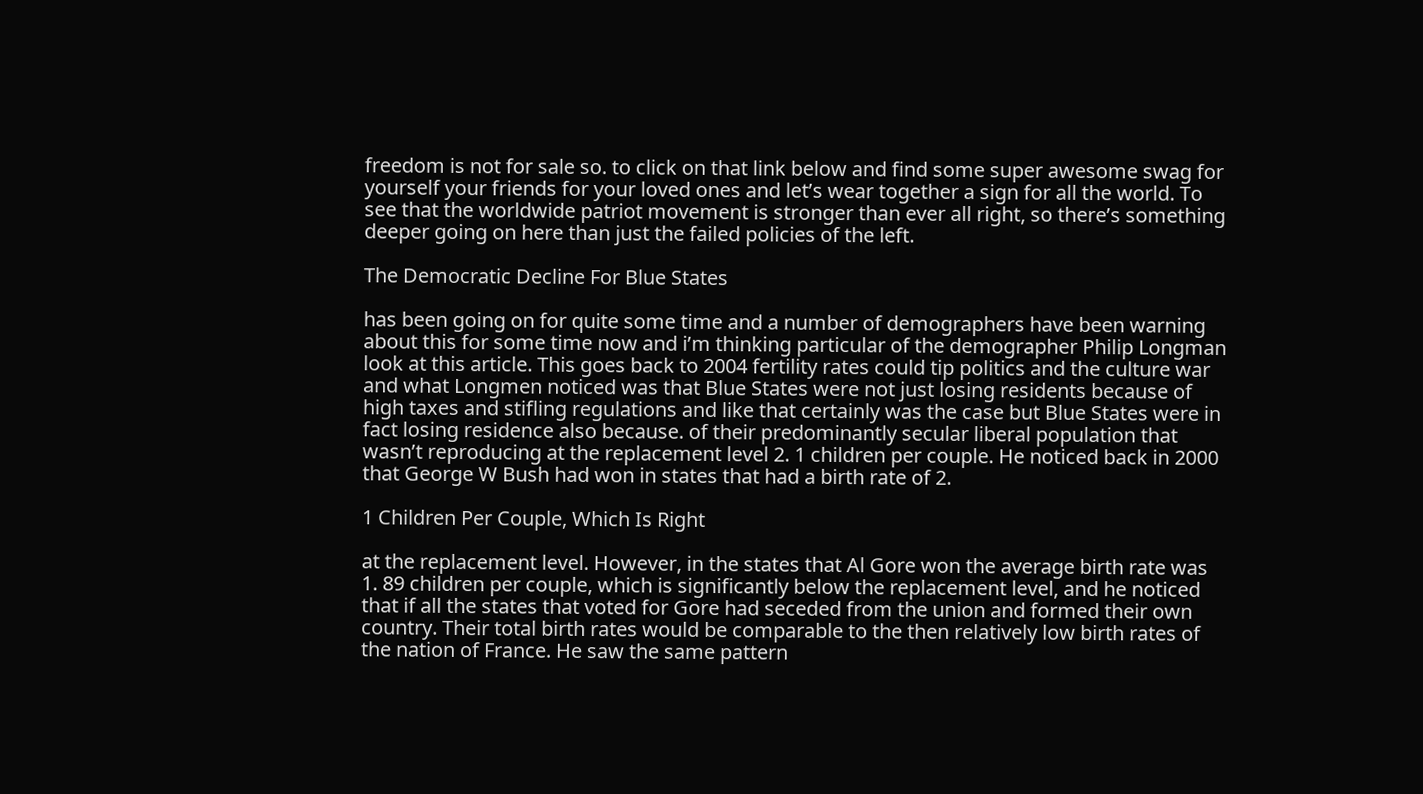freedom is not for sale so. to click on that link below and find some super awesome swag for yourself your friends for your loved ones and let’s wear together a sign for all the world. To see that the worldwide patriot movement is stronger than ever all right, so there’s something deeper going on here than just the failed policies of the left.

The Democratic Decline For Blue States

has been going on for quite some time and a number of demographers have been warning about this for some time now and i’m thinking particular of the demographer Philip Longman look at this article. This goes back to 2004 fertility rates could tip politics and the culture war and what Longmen noticed was that Blue States were not just losing residents because of high taxes and stifling regulations and like that certainly was the case but Blue States were in fact losing residence also because. of their predominantly secular liberal population that wasn’t reproducing at the replacement level 2. 1 children per couple. He noticed back in 2000 that George W Bush had won in states that had a birth rate of 2.

1 Children Per Couple, Which Is Right

at the replacement level. However, in the states that Al Gore won the average birth rate was 1. 89 children per couple, which is significantly below the replacement level, and he noticed that if all the states that voted for Gore had seceded from the union and formed their own country. Their total birth rates would be comparable to the then relatively low birth rates of the nation of France. He saw the same pattern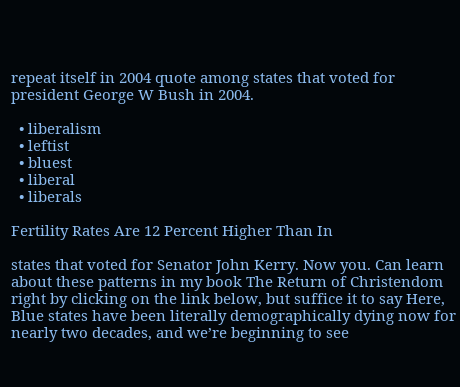repeat itself in 2004 quote among states that voted for president George W Bush in 2004.

  • liberalism
  • leftist
  • bluest
  • liberal
  • liberals

Fertility Rates Are 12 Percent Higher Than In

states that voted for Senator John Kerry. Now you. Can learn about these patterns in my book The Return of Christendom right by clicking on the link below, but suffice it to say Here, Blue states have been literally demographically dying now for nearly two decades, and we’re beginning to see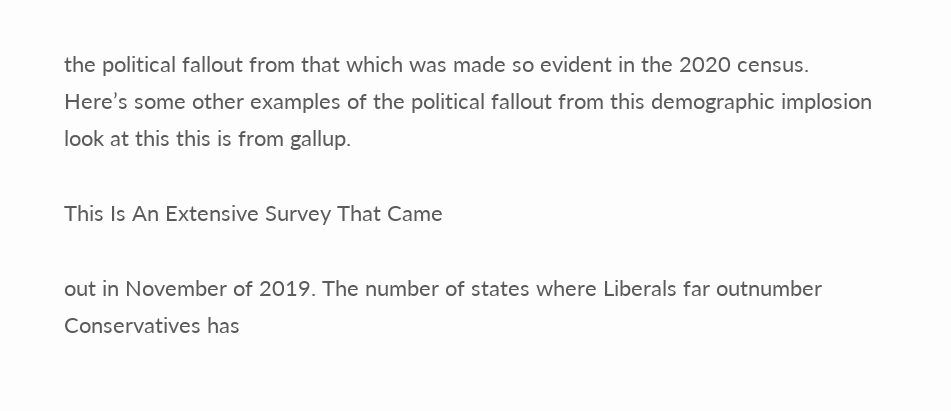the political fallout from that which was made so evident in the 2020 census. Here’s some other examples of the political fallout from this demographic implosion look at this this is from gallup.

This Is An Extensive Survey That Came

out in November of 2019. The number of states where Liberals far outnumber Conservatives has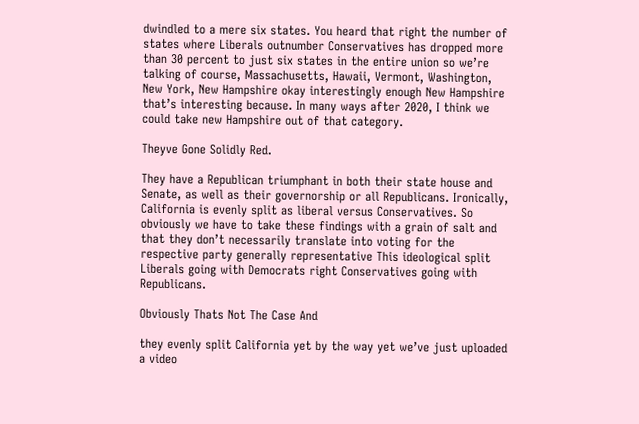dwindled to a mere six states. You heard that right the number of states where Liberals outnumber Conservatives has dropped more than 30 percent to just six states in the entire union so we’re talking of course, Massachusetts, Hawaii, Vermont, Washington, New York, New Hampshire okay interestingly enough New Hampshire that’s interesting because. In many ways after 2020, I think we could take new Hampshire out of that category.

Theyve Gone Solidly Red.

They have a Republican triumphant in both their state house and Senate, as well as their governorship or all Republicans. Ironically, California is evenly split as liberal versus Conservatives. So obviously we have to take these findings with a grain of salt and that they don’t necessarily translate into voting for the respective party generally representative This ideological split Liberals going with Democrats right Conservatives going with Republicans.

Obviously Thats Not The Case And

they evenly split California yet by the way yet we’ve just uploaded a video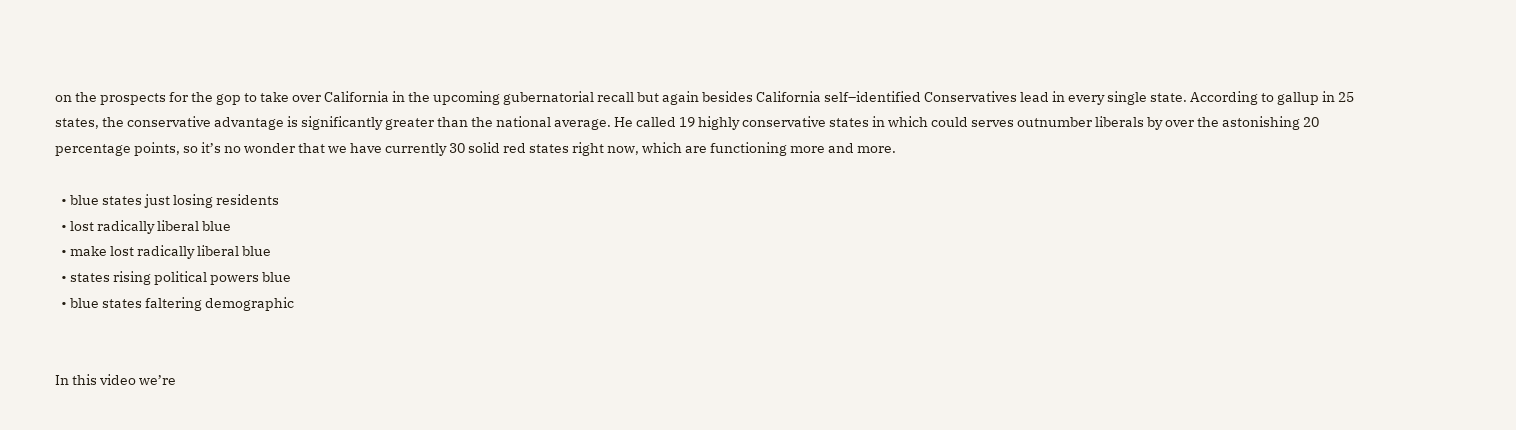on the prospects for the gop to take over California in the upcoming gubernatorial recall but again besides California self–identified Conservatives lead in every single state. According to gallup in 25 states, the conservative advantage is significantly greater than the national average. He called 19 highly conservative states in which could serves outnumber liberals by over the astonishing 20 percentage points, so it’s no wonder that we have currently 30 solid red states right now, which are functioning more and more.

  • blue states just losing residents
  • lost radically liberal blue
  • make lost radically liberal blue
  • states rising political powers blue
  • blue states faltering demographic


In this video we’re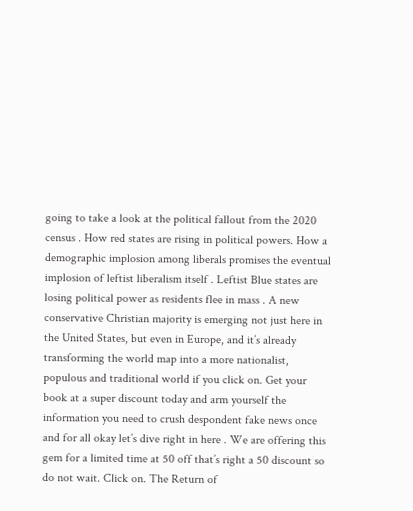going to take a look at the political fallout from the 2020 census . How red states are rising in political powers. How a demographic implosion among liberals promises the eventual implosion of leftist liberalism itself . Leftist Blue states are losing political power as residents flee in mass . A new conservative Christian majority is emerging not just here in the United States, but even in Europe, and it’s already transforming the world map into a more nationalist, populous and traditional world if you click on. Get your book at a super discount today and arm yourself the information you need to crush despondent fake news once and for all okay let’s dive right in here . We are offering this gem for a limited time at 50 off that’s right a 50 discount so do not wait. Click on. The Return of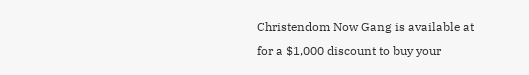Christendom Now Gang is available at for a $1,000 discount to buy your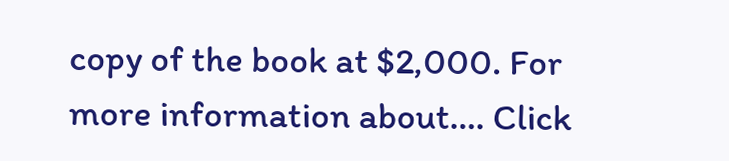copy of the book at $2,000. For more information about…. Click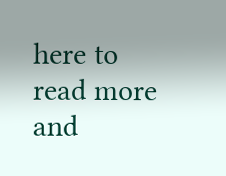here to read more and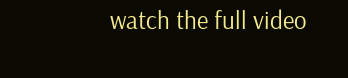watch the full video